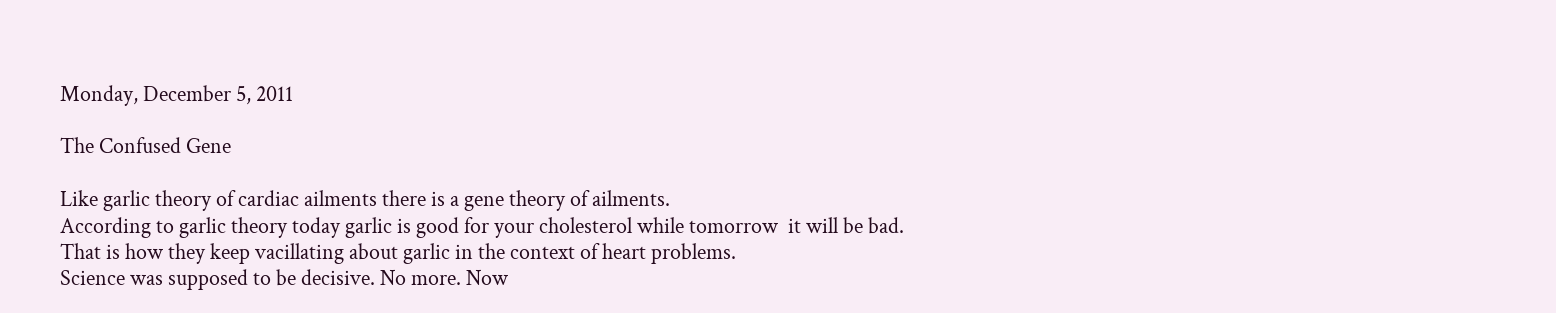Monday, December 5, 2011

The Confused Gene

Like garlic theory of cardiac ailments there is a gene theory of ailments.
According to garlic theory today garlic is good for your cholesterol while tomorrow  it will be bad.
That is how they keep vacillating about garlic in the context of heart problems.
Science was supposed to be decisive. No more. Now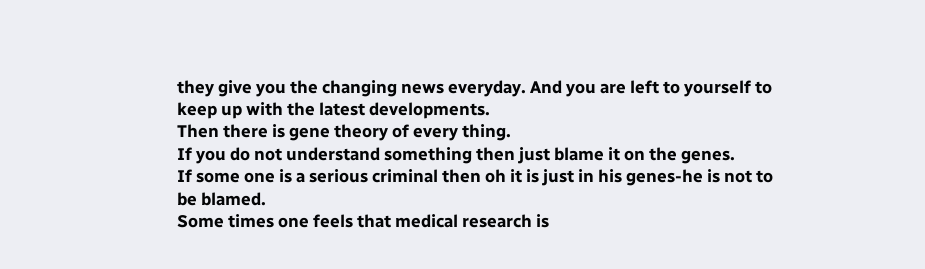they give you the changing news everyday. And you are left to yourself to keep up with the latest developments.
Then there is gene theory of every thing.
If you do not understand something then just blame it on the genes.
If some one is a serious criminal then oh it is just in his genes-he is not to be blamed.
Some times one feels that medical research is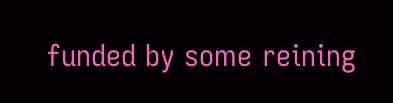funded by some reining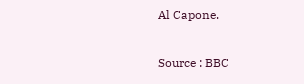Al Capone.

Source : BBC